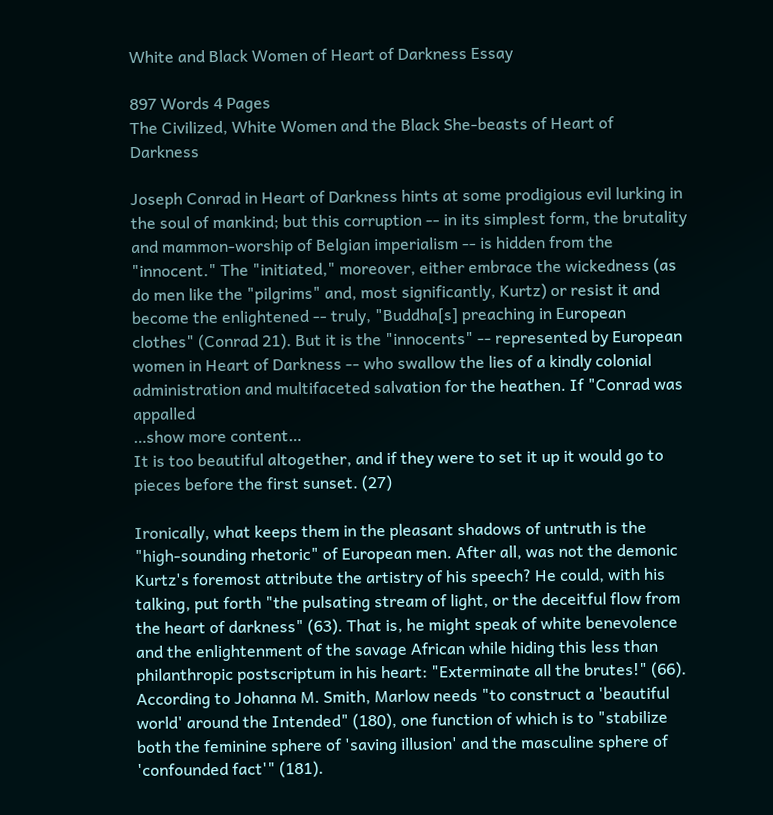White and Black Women of Heart of Darkness Essay

897 Words 4 Pages
The Civilized, White Women and the Black She-beasts of Heart of Darkness

Joseph Conrad in Heart of Darkness hints at some prodigious evil lurking in the soul of mankind; but this corruption -- in its simplest form, the brutality and mammon-worship of Belgian imperialism -- is hidden from the "innocent." The "initiated," moreover, either embrace the wickedness (as do men like the "pilgrims" and, most significantly, Kurtz) or resist it and become the enlightened -- truly, "Buddha[s] preaching in European clothes" (Conrad 21). But it is the "innocents" -- represented by European women in Heart of Darkness -- who swallow the lies of a kindly colonial administration and multifaceted salvation for the heathen. If "Conrad was appalled
…show more content…
It is too beautiful altogether, and if they were to set it up it would go to pieces before the first sunset. (27)

Ironically, what keeps them in the pleasant shadows of untruth is the "high-sounding rhetoric" of European men. After all, was not the demonic Kurtz's foremost attribute the artistry of his speech? He could, with his talking, put forth "the pulsating stream of light, or the deceitful flow from the heart of darkness" (63). That is, he might speak of white benevolence and the enlightenment of the savage African while hiding this less than philanthropic postscriptum in his heart: "Exterminate all the brutes!" (66). According to Johanna M. Smith, Marlow needs "to construct a 'beautiful world' around the Intended" (180), one function of which is to "stabilize both the feminine sphere of 'saving illusion' and the masculine sphere of 'confounded fact'" (181).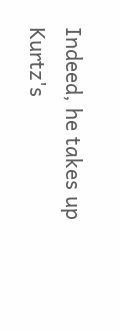Indeed, he takes up Kurtz's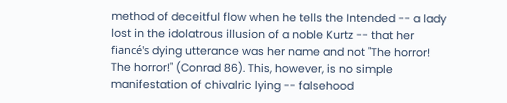method of deceitful flow when he tells the Intended -- a lady lost in the idolatrous illusion of a noble Kurtz -- that her fiancé's dying utterance was her name and not "The horror! The horror!" (Conrad 86). This, however, is no simple manifestation of chivalric lying -- falsehood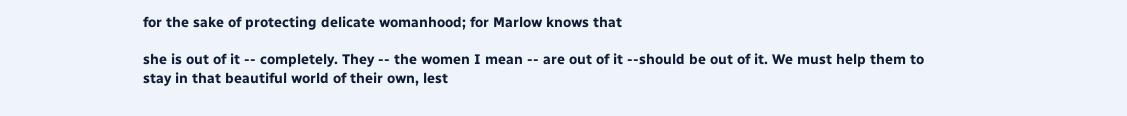for the sake of protecting delicate womanhood; for Marlow knows that

she is out of it -- completely. They -- the women I mean -- are out of it --should be out of it. We must help them to stay in that beautiful world of their own, lest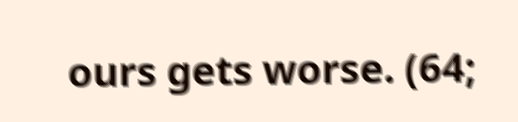ours gets worse. (64;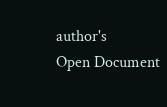author's
Open Document